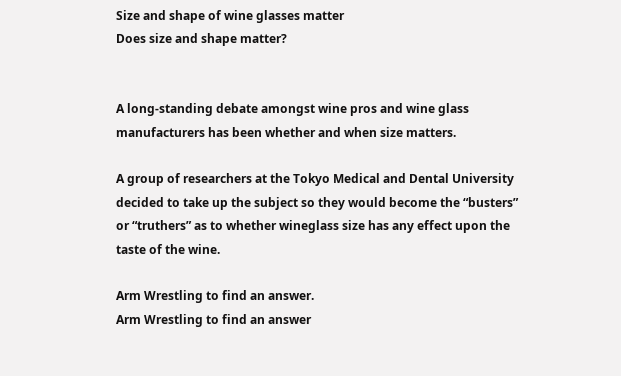Size and shape of wine glasses matter
Does size and shape matter?


A long-standing debate amongst wine pros and wine glass manufacturers has been whether and when size matters.

A group of researchers at the Tokyo Medical and Dental University decided to take up the subject so they would become the “busters” or “truthers” as to whether wineglass size has any effect upon the taste of the wine.

Arm Wrestling to find an answer.
Arm Wrestling to find an answer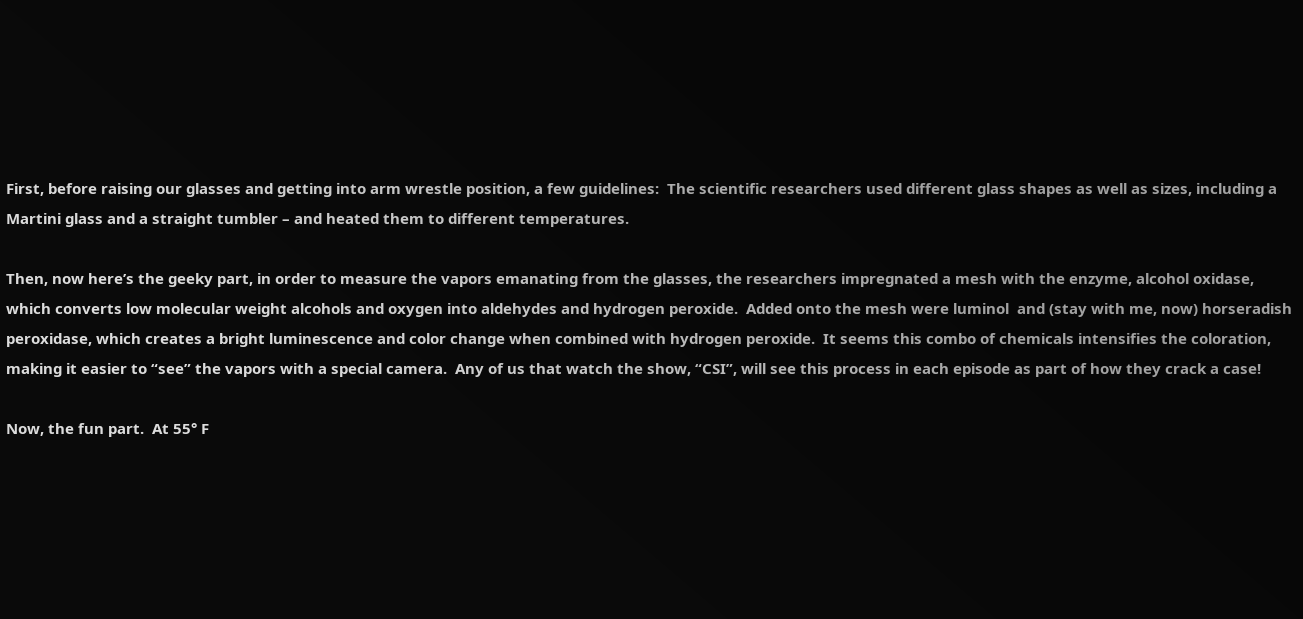First, before raising our glasses and getting into arm wrestle position, a few guidelines:  The scientific researchers used different glass shapes as well as sizes, including a Martini glass and a straight tumbler – and heated them to different temperatures.

Then, now here’s the geeky part, in order to measure the vapors emanating from the glasses, the researchers impregnated a mesh with the enzyme, alcohol oxidase, which converts low molecular weight alcohols and oxygen into aldehydes and hydrogen peroxide.  Added onto the mesh were luminol  and (stay with me, now) horseradish peroxidase, which creates a bright luminescence and color change when combined with hydrogen peroxide.  It seems this combo of chemicals intensifies the coloration, making it easier to “see” the vapors with a special camera.  Any of us that watch the show, “CSI”, will see this process in each episode as part of how they crack a case!

Now, the fun part.  At 55° F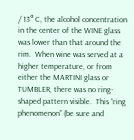/ 13° C, the alcohol concentration in the center of the WINE glass was lower than that around the rim.  When wine was served at a higher temperature, or from either the MARTINI glass or TUMBLER, there was no ring-shaped pattern visible.  This “ring phenomenon” (be sure and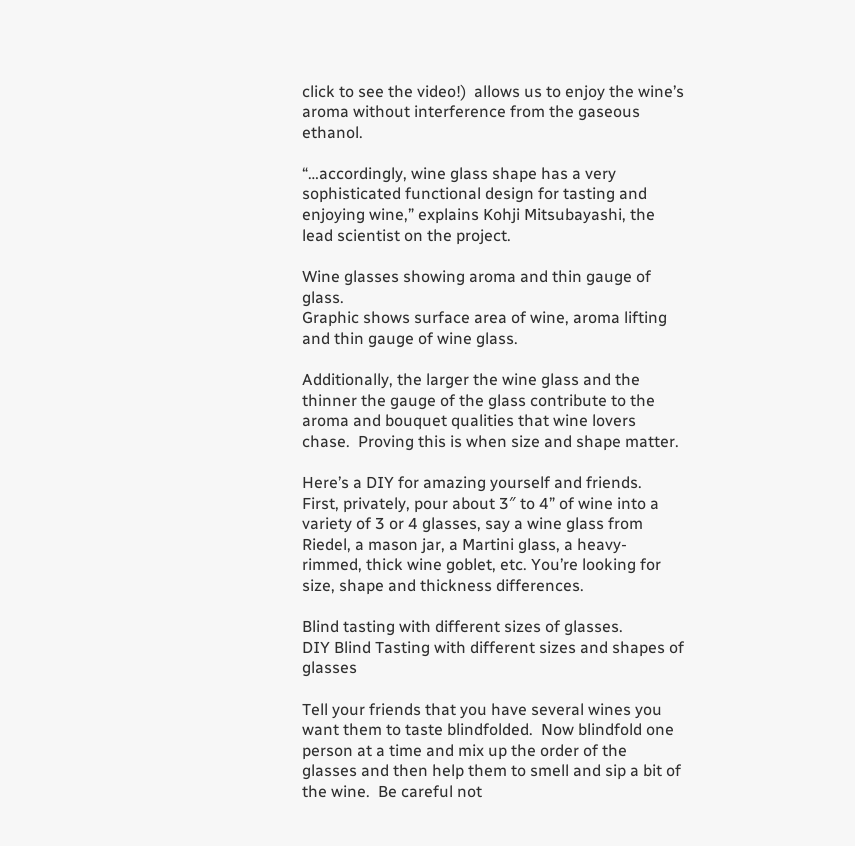click to see the video!)  allows us to enjoy the wine’s aroma without interference from the gaseous ethanol.

“…accordingly, wine glass shape has a very sophisticated functional design for tasting and enjoying wine,” explains Kohji Mitsubayashi, the lead scientist on the project.

Wine glasses showing aroma and thin gauge of glass.
Graphic shows surface area of wine, aroma lifting and thin gauge of wine glass.

Additionally, the larger the wine glass and the thinner the gauge of the glass contribute to the aroma and bouquet qualities that wine lovers chase.  Proving this is when size and shape matter.

Here’s a DIY for amazing yourself and friends.  First, privately, pour about 3″ to 4” of wine into a variety of 3 or 4 glasses, say a wine glass from Riedel, a mason jar, a Martini glass, a heavy-rimmed, thick wine goblet, etc. You’re looking for size, shape and thickness differences.

Blind tasting with different sizes of glasses.
DIY Blind Tasting with different sizes and shapes of glasses

Tell your friends that you have several wines you want them to taste blindfolded.  Now blindfold one person at a time and mix up the order of the glasses and then help them to smell and sip a bit of the wine.  Be careful not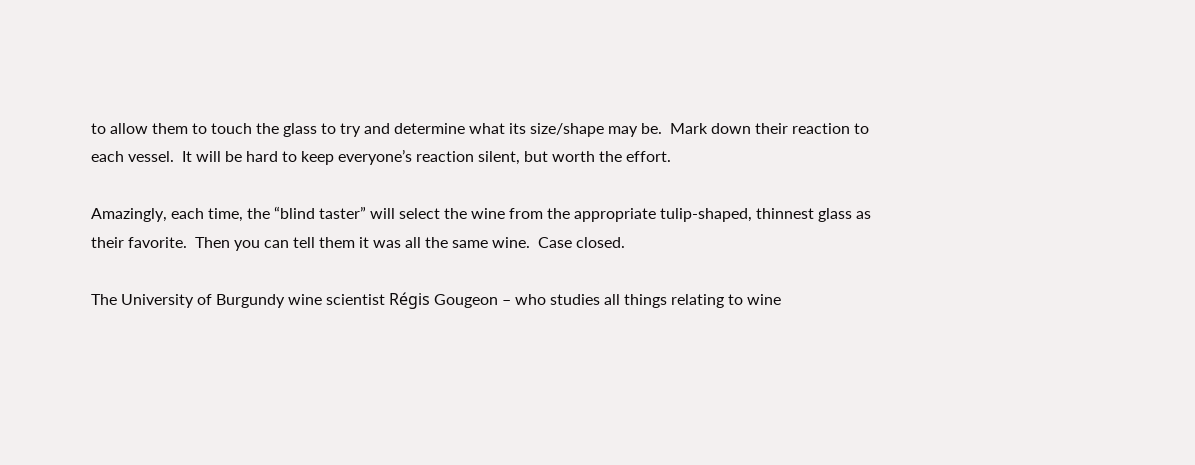to allow them to touch the glass to try and determine what its size/shape may be.  Mark down their reaction to each vessel.  It will be hard to keep everyone’s reaction silent, but worth the effort.

Amazingly, each time, the “blind taster” will select the wine from the appropriate tulip-shaped, thinnest glass as their favorite.  Then you can tell them it was all the same wine.  Case closed.

The University of Burgundy wine scientist Régis Gougeon – who studies all things relating to wine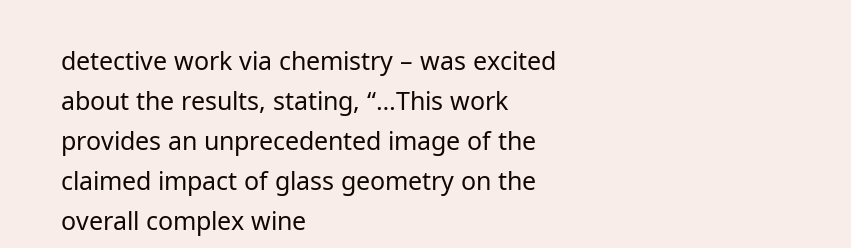detective work via chemistry – was excited about the results, stating, “…This work provides an unprecedented image of the claimed impact of glass geometry on the overall complex wine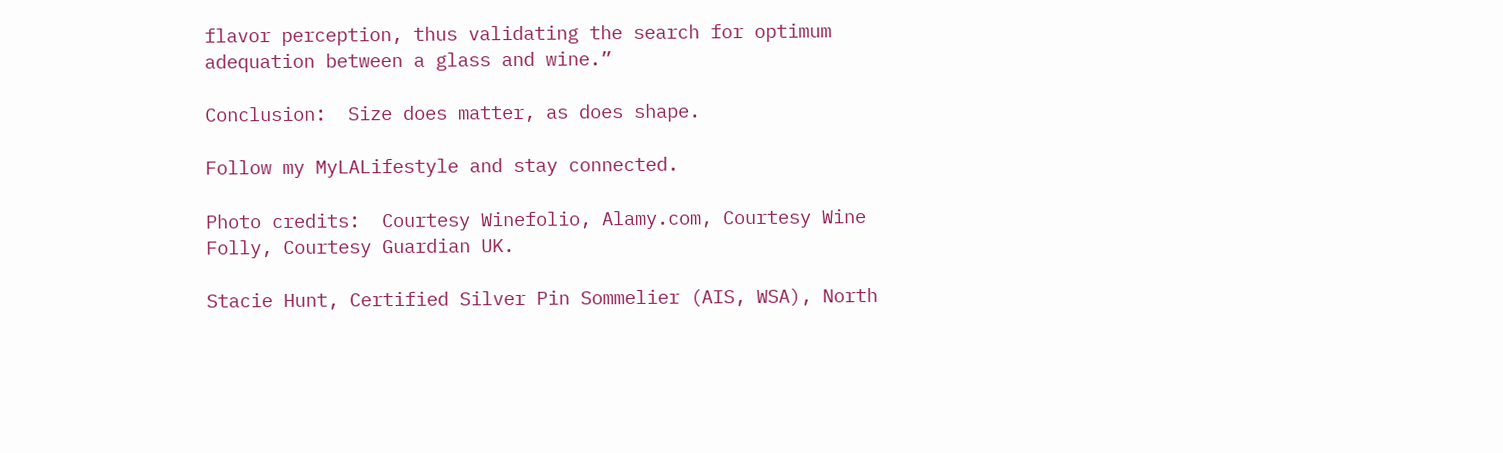flavor perception, thus validating the search for optimum adequation between a glass and wine.”

Conclusion:  Size does matter, as does shape.

Follow my MyLALifestyle and stay connected.

Photo credits:  Courtesy Winefolio, Alamy.com, Courtesy Wine Folly, Courtesy Guardian UK.

Stacie Hunt, Certified Silver Pin Sommelier (AIS, WSA), North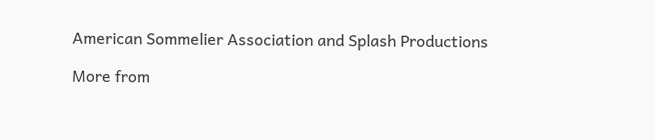American Sommelier Association and Splash Productions

More from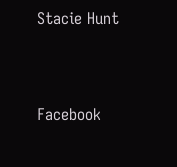Stacie Hunt


Facebook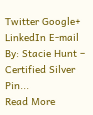Twitter Google+ LinkedIn E-mail By: Stacie Hunt – Certified Silver Pin...
Read More